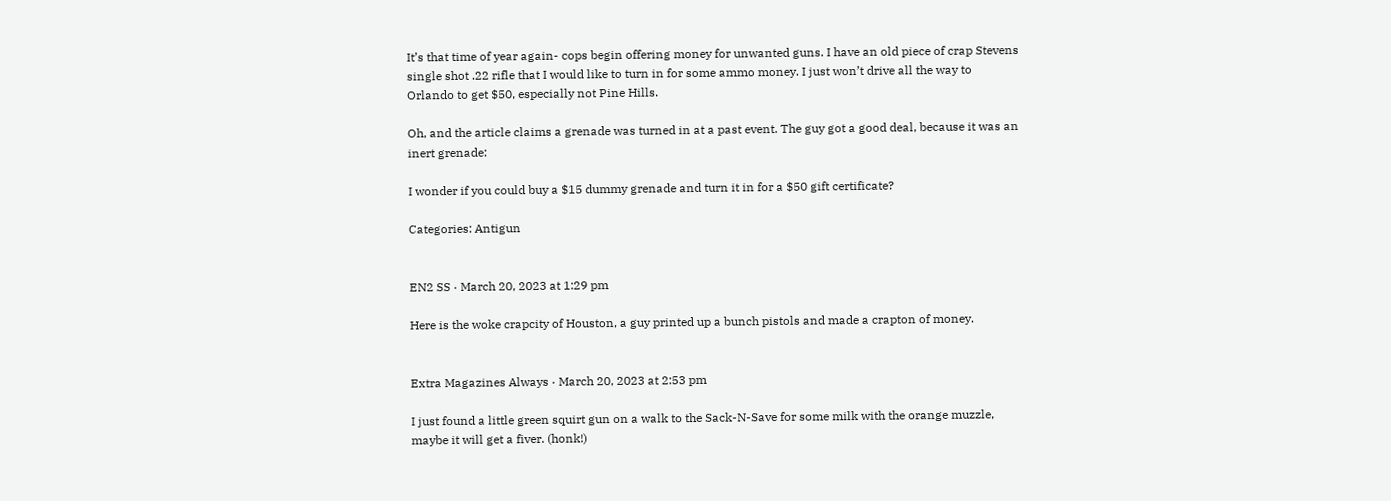It’s that time of year again- cops begin offering money for unwanted guns. I have an old piece of crap Stevens single shot .22 rifle that I would like to turn in for some ammo money. I just won’t drive all the way to Orlando to get $50, especially not Pine Hills.

Oh, and the article claims a grenade was turned in at a past event. The guy got a good deal, because it was an inert grenade:

I wonder if you could buy a $15 dummy grenade and turn it in for a $50 gift certificate?

Categories: Antigun


EN2 SS · March 20, 2023 at 1:29 pm

Here is the woke crapcity of Houston, a guy printed up a bunch pistols and made a crapton of money.


Extra Magazines Always · March 20, 2023 at 2:53 pm

I just found a little green squirt gun on a walk to the Sack-N-Save for some milk with the orange muzzle, maybe it will get a fiver. (honk!)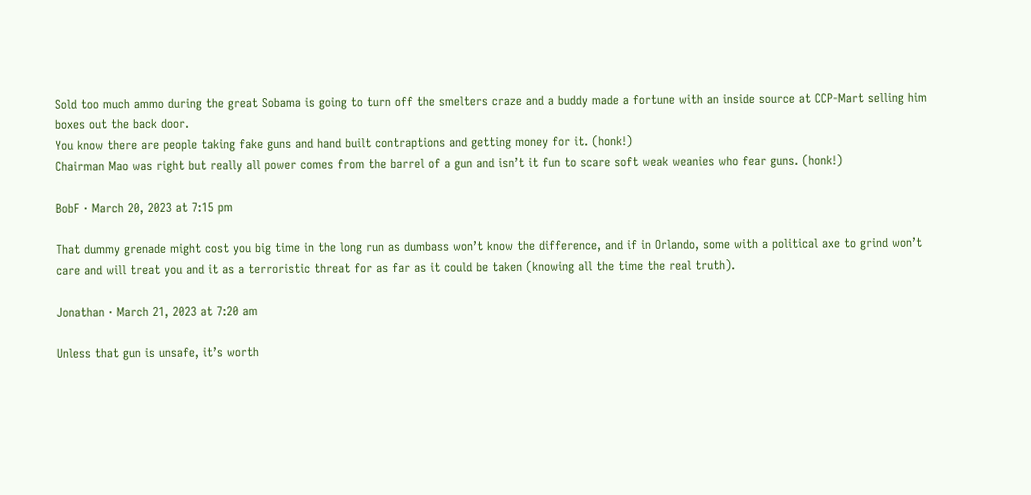Sold too much ammo during the great Sobama is going to turn off the smelters craze and a buddy made a fortune with an inside source at CCP-Mart selling him boxes out the back door.
You know there are people taking fake guns and hand built contraptions and getting money for it. (honk!)
Chairman Mao was right but really all power comes from the barrel of a gun and isn’t it fun to scare soft weak weanies who fear guns. (honk!)

BobF · March 20, 2023 at 7:15 pm

That dummy grenade might cost you big time in the long run as dumbass won’t know the difference, and if in Orlando, some with a political axe to grind won’t care and will treat you and it as a terroristic threat for as far as it could be taken (knowing all the time the real truth).

Jonathan · March 21, 2023 at 7:20 am

Unless that gun is unsafe, it’s worth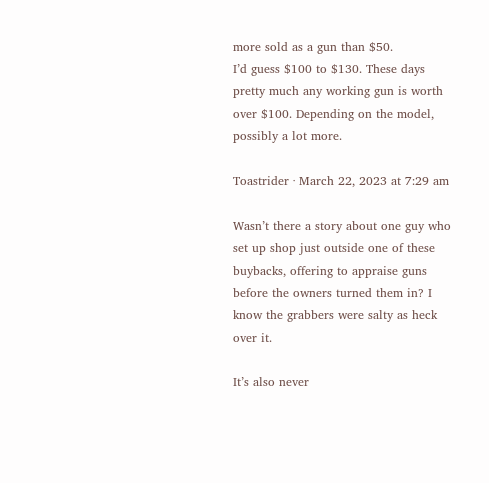more sold as a gun than $50.
I’d guess $100 to $130. These days pretty much any working gun is worth over $100. Depending on the model, possibly a lot more.

Toastrider · March 22, 2023 at 7:29 am

Wasn’t there a story about one guy who set up shop just outside one of these buybacks, offering to appraise guns before the owners turned them in? I know the grabbers were salty as heck over it.

It’s also never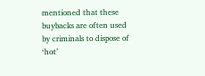mentioned that these buybacks are often used by criminals to dispose of ‘hot’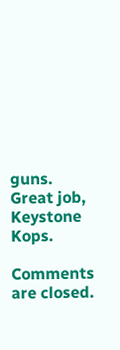guns. Great job, Keystone Kops.

Comments are closed.